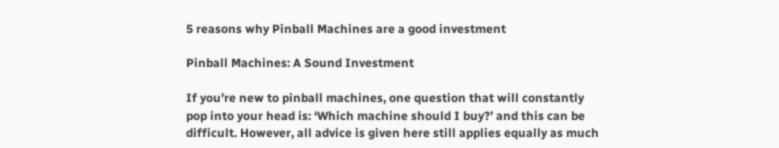5 reasons why Pinball Machines are a good investment

Pinball Machines: A Sound Investment

If you’re new to pinball machines, one question that will constantly pop into your head is: ‘Which machine should I buy?’ and this can be difficult. However, all advice is given here still applies equally as much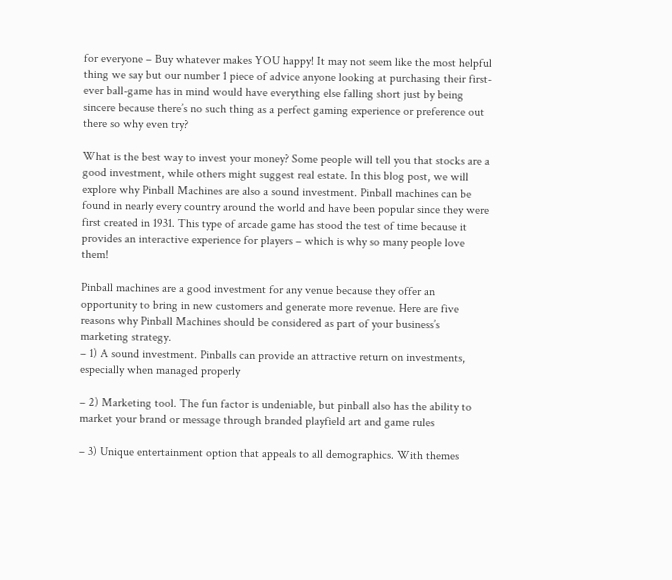for everyone – Buy whatever makes YOU happy! It may not seem like the most helpful thing we say but our number 1 piece of advice anyone looking at purchasing their first-ever ball-game has in mind would have everything else falling short just by being sincere because there’s no such thing as a perfect gaming experience or preference out there so why even try?

What is the best way to invest your money? Some people will tell you that stocks are a good investment, while others might suggest real estate. In this blog post, we will explore why Pinball Machines are also a sound investment. Pinball machines can be found in nearly every country around the world and have been popular since they were first created in 1931. This type of arcade game has stood the test of time because it provides an interactive experience for players – which is why so many people love them!

Pinball machines are a good investment for any venue because they offer an opportunity to bring in new customers and generate more revenue. Here are five reasons why Pinball Machines should be considered as part of your business’s marketing strategy.
– 1) A sound investment. Pinballs can provide an attractive return on investments, especially when managed properly

– 2) Marketing tool. The fun factor is undeniable, but pinball also has the ability to market your brand or message through branded playfield art and game rules

– 3) Unique entertainment option that appeals to all demographics. With themes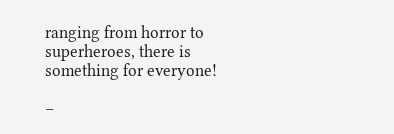ranging from horror to superheroes, there is something for everyone!

–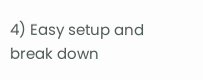4) Easy setup and break down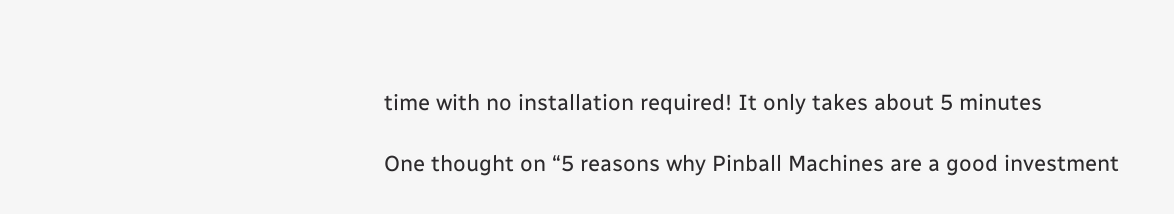time with no installation required! It only takes about 5 minutes

One thought on “5 reasons why Pinball Machines are a good investment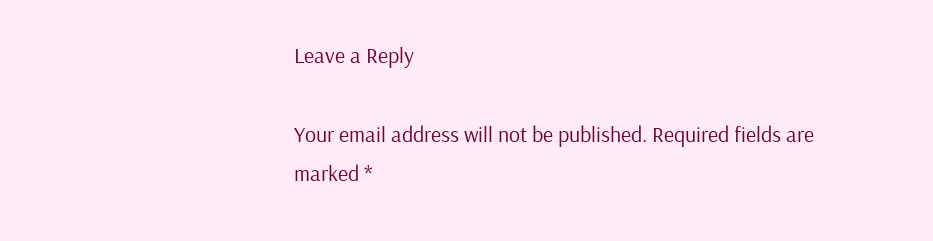Leave a Reply

Your email address will not be published. Required fields are marked *